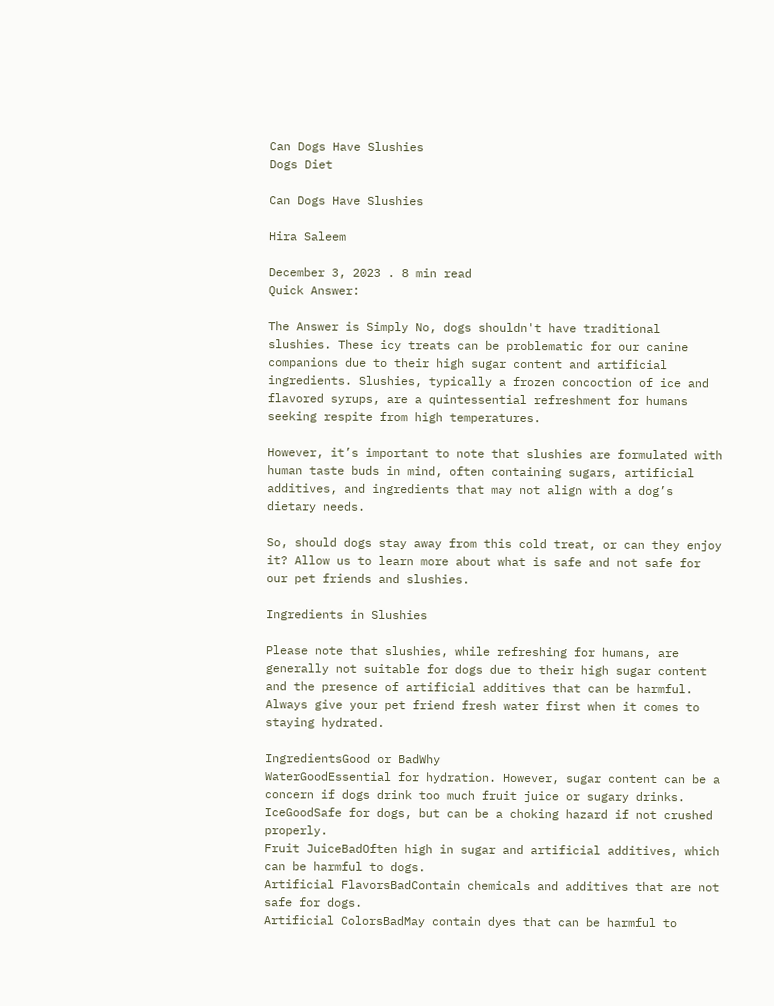Can Dogs Have Slushies
Dogs Diet

Can Dogs Have Slushies

Hira Saleem

December 3, 2023 . 8 min read
Quick Answer:

The Answer is Simply No, dogs shouldn't have traditional slushies. These icy treats can be problematic for our canine companions due to their high sugar content and artificial ingredients. Slushies, typically a frozen concoction of ice and flavored syrups, are a quintessential refreshment for humans seeking respite from high temperatures.

However, it’s important to note that slushies are formulated with human taste buds in mind, often containing sugars, artificial additives, and ingredients that may not align with a dog’s dietary needs.

So, should dogs stay away from this cold treat, or can they enjoy it? Allow us to learn more about what is safe and not safe for our pet friends and slushies.

Ingredients in Slushies

Please note that slushies, while refreshing for humans, are generally not suitable for dogs due to their high sugar content and the presence of artificial additives that can be harmful. Always give your pet friend fresh water first when it comes to staying hydrated.

IngredientsGood or BadWhy
WaterGoodEssential for hydration. However, sugar content can be a concern if dogs drink too much fruit juice or sugary drinks.
IceGoodSafe for dogs, but can be a choking hazard if not crushed properly.
Fruit JuiceBadOften high in sugar and artificial additives, which can be harmful to dogs.
Artificial FlavorsBadContain chemicals and additives that are not safe for dogs.
Artificial ColorsBadMay contain dyes that can be harmful to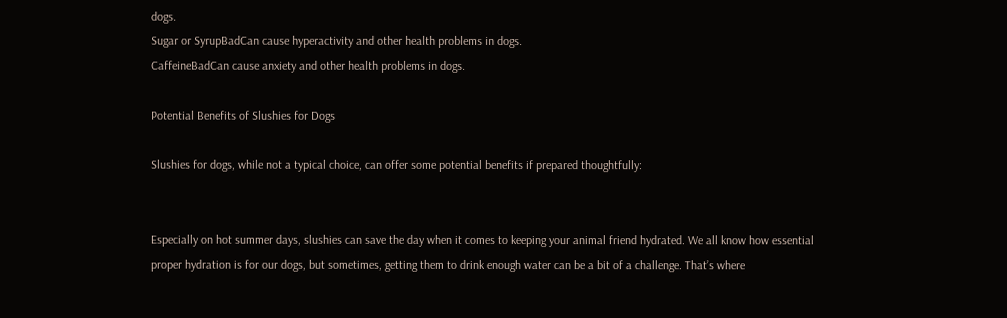dogs.
Sugar or SyrupBadCan cause hyperactivity and other health problems in dogs.
CaffeineBadCan cause anxiety and other health problems in dogs.

Potential Benefits of Slushies for Dogs

Slushies for dogs, while not a typical choice, can offer some potential benefits if prepared thoughtfully:


Especially on hot summer days, slushies can save the day when it comes to keeping your animal friend hydrated. We all know how essential proper hydration is for our dogs, but sometimes, getting them to drink enough water can be a bit of a challenge. That’s where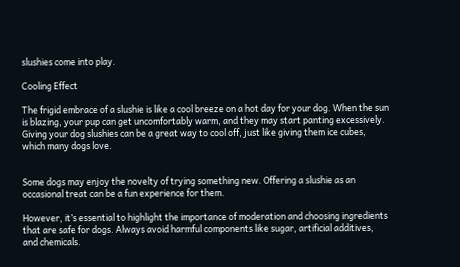slushies come into play.

Cooling Effect

The frigid embrace of a slushie is like a cool breeze on a hot day for your dog. When the sun is blazing, your pup can get uncomfortably warm, and they may start panting excessively. Giving your dog slushies can be a great way to cool off, just like giving them ice cubes, which many dogs love.


Some dogs may enjoy the novelty of trying something new. Offering a slushie as an occasional treat can be a fun experience for them.

However, it’s essential to highlight the importance of moderation and choosing ingredients that are safe for dogs. Always avoid harmful components like sugar, artificial additives, and chemicals.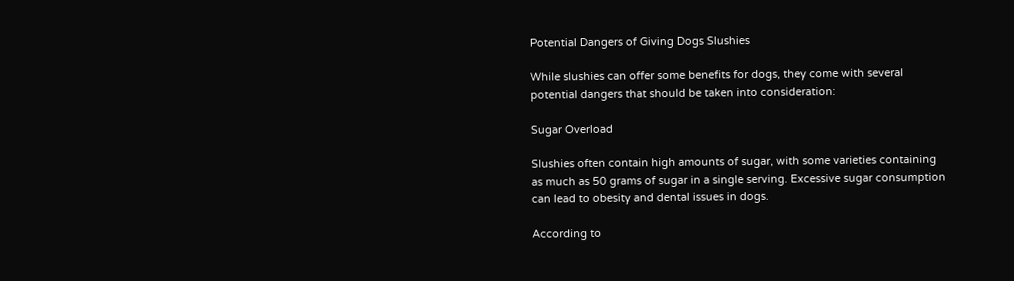Potential Dangers of Giving Dogs Slushies

While slushies can offer some benefits for dogs, they come with several potential dangers that should be taken into consideration:

Sugar Overload

Slushies often contain high amounts of sugar, with some varieties containing as much as 50 grams of sugar in a single serving. Excessive sugar consumption can lead to obesity and dental issues in dogs.

According to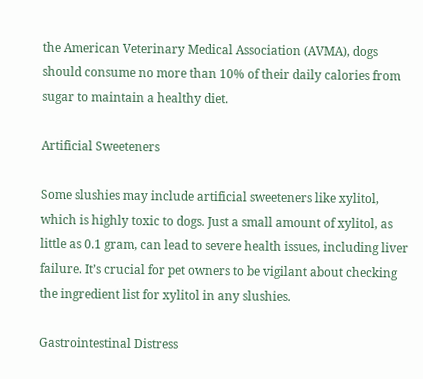the American Veterinary Medical Association (AVMA), dogs should consume no more than 10% of their daily calories from sugar to maintain a healthy diet.

Artificial Sweeteners

Some slushies may include artificial sweeteners like xylitol, which is highly toxic to dogs. Just a small amount of xylitol, as little as 0.1 gram, can lead to severe health issues, including liver failure. It’s crucial for pet owners to be vigilant about checking the ingredient list for xylitol in any slushies.

Gastrointestinal Distress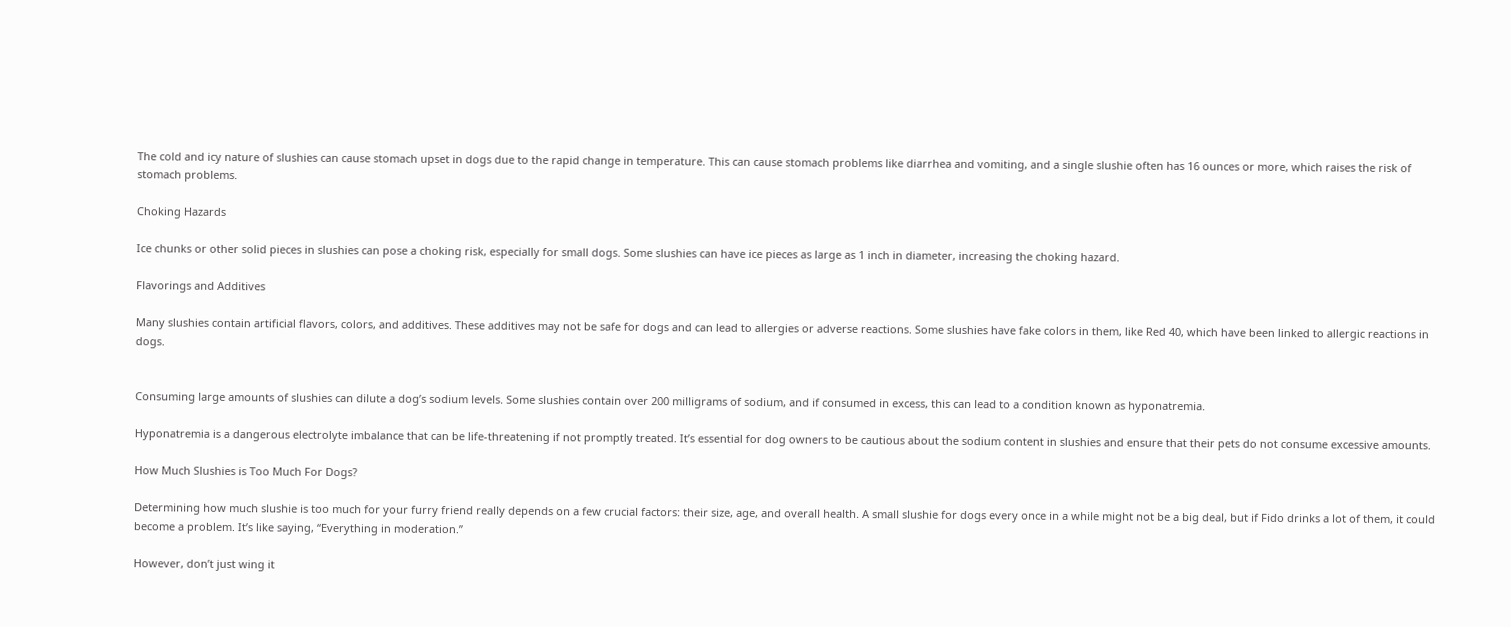The cold and icy nature of slushies can cause stomach upset in dogs due to the rapid change in temperature. This can cause stomach problems like diarrhea and vomiting, and a single slushie often has 16 ounces or more, which raises the risk of stomach problems.

Choking Hazards

Ice chunks or other solid pieces in slushies can pose a choking risk, especially for small dogs. Some slushies can have ice pieces as large as 1 inch in diameter, increasing the choking hazard.

Flavorings and Additives

Many slushies contain artificial flavors, colors, and additives. These additives may not be safe for dogs and can lead to allergies or adverse reactions. Some slushies have fake colors in them, like Red 40, which have been linked to allergic reactions in dogs.


Consuming large amounts of slushies can dilute a dog’s sodium levels. Some slushies contain over 200 milligrams of sodium, and if consumed in excess, this can lead to a condition known as hyponatremia.

Hyponatremia is a dangerous electrolyte imbalance that can be life-threatening if not promptly treated. It’s essential for dog owners to be cautious about the sodium content in slushies and ensure that their pets do not consume excessive amounts.

How Much Slushies is Too Much For Dogs?

Determining how much slushie is too much for your furry friend really depends on a few crucial factors: their size, age, and overall health. A small slushie for dogs every once in a while might not be a big deal, but if Fido drinks a lot of them, it could become a problem. It’s like saying, “Everything in moderation.”

However, don’t just wing it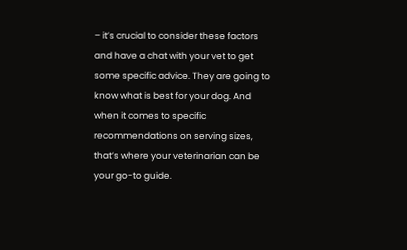– it’s crucial to consider these factors and have a chat with your vet to get some specific advice. They are going to know what is best for your dog. And when it comes to specific recommendations on serving sizes, that’s where your veterinarian can be your go-to guide.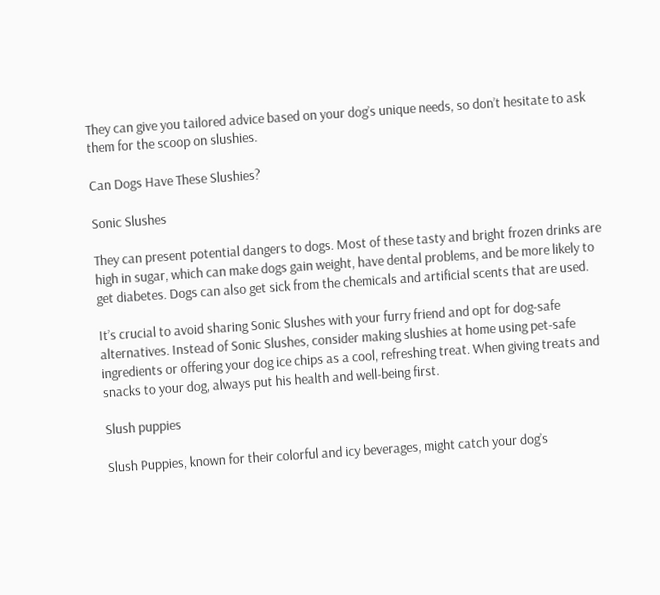They can give you tailored advice based on your dog’s unique needs, so don’t hesitate to ask them for the scoop on slushies.

Can Dogs Have These Slushies?

Sonic Slushes

They can present potential dangers to dogs. Most of these tasty and bright frozen drinks are high in sugar, which can make dogs gain weight, have dental problems, and be more likely to get diabetes. Dogs can also get sick from the chemicals and artificial scents that are used.

It’s crucial to avoid sharing Sonic Slushes with your furry friend and opt for dog-safe alternatives. Instead of Sonic Slushes, consider making slushies at home using pet-safe ingredients or offering your dog ice chips as a cool, refreshing treat. When giving treats and snacks to your dog, always put his health and well-being first.

Slush puppies

Slush Puppies, known for their colorful and icy beverages, might catch your dog’s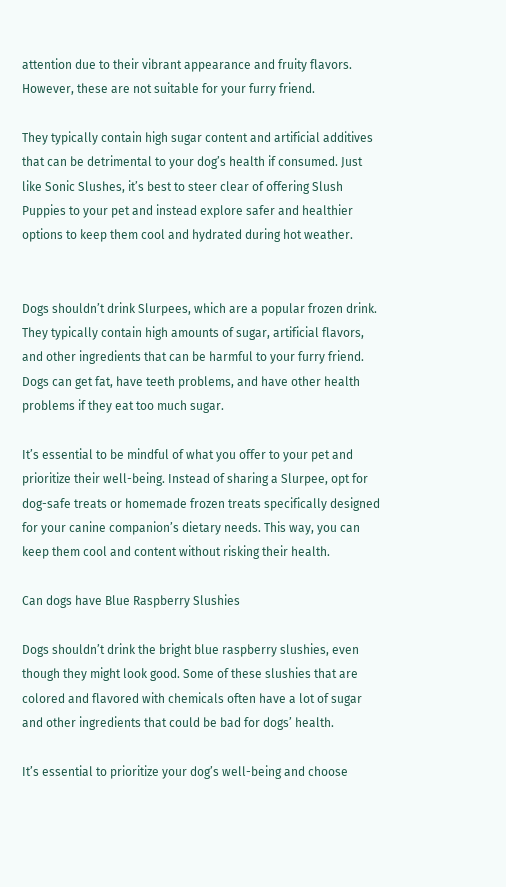attention due to their vibrant appearance and fruity flavors. However, these are not suitable for your furry friend.

They typically contain high sugar content and artificial additives that can be detrimental to your dog’s health if consumed. Just like Sonic Slushes, it’s best to steer clear of offering Slush Puppies to your pet and instead explore safer and healthier options to keep them cool and hydrated during hot weather.


Dogs shouldn’t drink Slurpees, which are a popular frozen drink. They typically contain high amounts of sugar, artificial flavors, and other ingredients that can be harmful to your furry friend. Dogs can get fat, have teeth problems, and have other health problems if they eat too much sugar.

It’s essential to be mindful of what you offer to your pet and prioritize their well-being. Instead of sharing a Slurpee, opt for dog-safe treats or homemade frozen treats specifically designed for your canine companion’s dietary needs. This way, you can keep them cool and content without risking their health.

Can dogs have Blue Raspberry Slushies

Dogs shouldn’t drink the bright blue raspberry slushies, even though they might look good. Some of these slushies that are colored and flavored with chemicals often have a lot of sugar and other ingredients that could be bad for dogs’ health.

It’s essential to prioritize your dog’s well-being and choose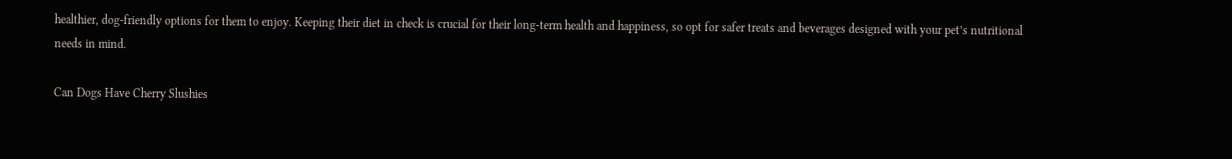healthier, dog-friendly options for them to enjoy. Keeping their diet in check is crucial for their long-term health and happiness, so opt for safer treats and beverages designed with your pet’s nutritional needs in mind.

Can Dogs Have Cherry Slushies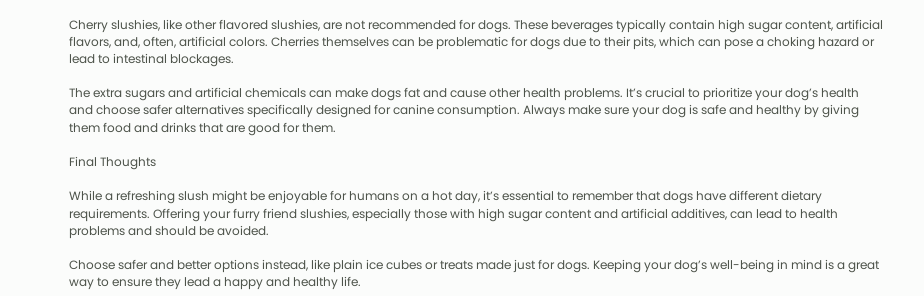Cherry slushies, like other flavored slushies, are not recommended for dogs. These beverages typically contain high sugar content, artificial flavors, and, often, artificial colors. Cherries themselves can be problematic for dogs due to their pits, which can pose a choking hazard or lead to intestinal blockages.

The extra sugars and artificial chemicals can make dogs fat and cause other health problems. It’s crucial to prioritize your dog’s health and choose safer alternatives specifically designed for canine consumption. Always make sure your dog is safe and healthy by giving them food and drinks that are good for them.

Final Thoughts

While a refreshing slush might be enjoyable for humans on a hot day, it’s essential to remember that dogs have different dietary requirements. Offering your furry friend slushies, especially those with high sugar content and artificial additives, can lead to health problems and should be avoided.

Choose safer and better options instead, like plain ice cubes or treats made just for dogs. Keeping your dog’s well-being in mind is a great way to ensure they lead a happy and healthy life.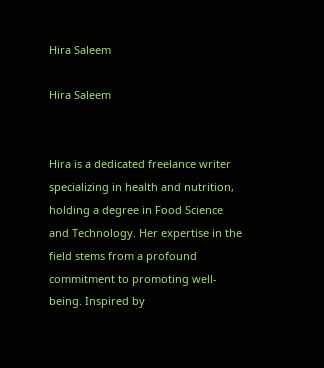Hira Saleem

Hira Saleem


Hira is a dedicated freelance writer specializing in health and nutrition, holding a degree in Food Science and Technology. Her expertise in the field stems from a profound commitment to promoting well-being. Inspired by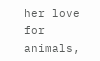her love for animals,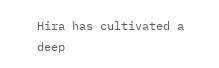Hira has cultivated a deep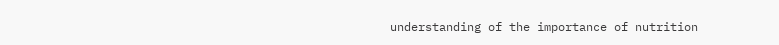understanding of the importance of nutrition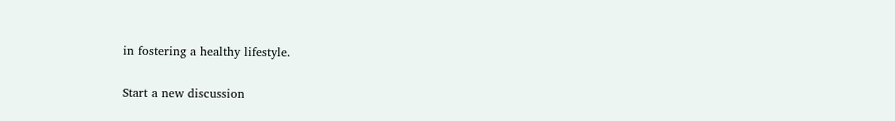in fostering a healthy lifestyle.

Start a new discussion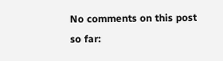No comments on this post so far: